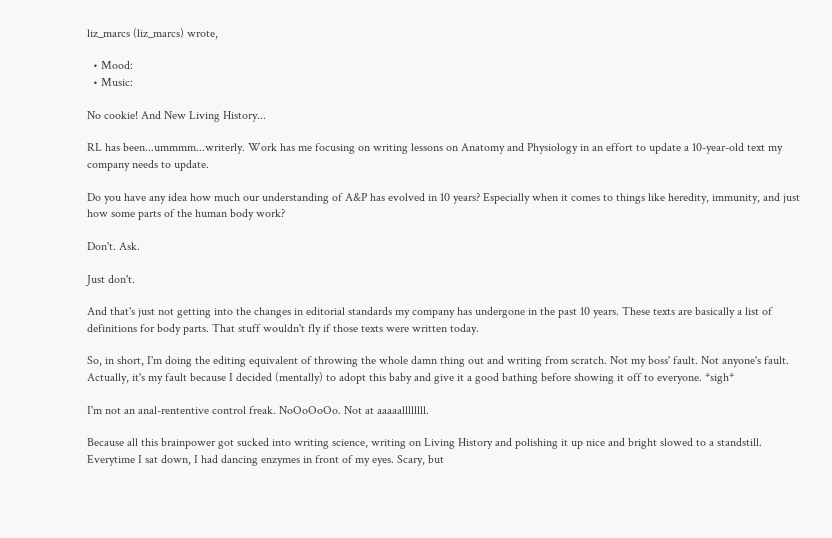liz_marcs (liz_marcs) wrote,

  • Mood:
  • Music:

No cookie! And New Living History...

RL has been...ummmm...writerly. Work has me focusing on writing lessons on Anatomy and Physiology in an effort to update a 10-year-old text my company needs to update.

Do you have any idea how much our understanding of A&P has evolved in 10 years? Especially when it comes to things like heredity, immunity, and just how some parts of the human body work?

Don't. Ask.

Just don't.

And that's just not getting into the changes in editorial standards my company has undergone in the past 10 years. These texts are basically a list of definitions for body parts. That stuff wouldn't fly if those texts were written today.

So, in short, I'm doing the editing equivalent of throwing the whole damn thing out and writing from scratch. Not my boss' fault. Not anyone's fault. Actually, it's my fault because I decided (mentally) to adopt this baby and give it a good bathing before showing it off to everyone. *sigh*

I'm not an anal-rententive control freak. NoOoOoOo. Not at aaaaallllllll.

Because all this brainpower got sucked into writing science, writing on Living History and polishing it up nice and bright slowed to a standstill. Everytime I sat down, I had dancing enzymes in front of my eyes. Scary, but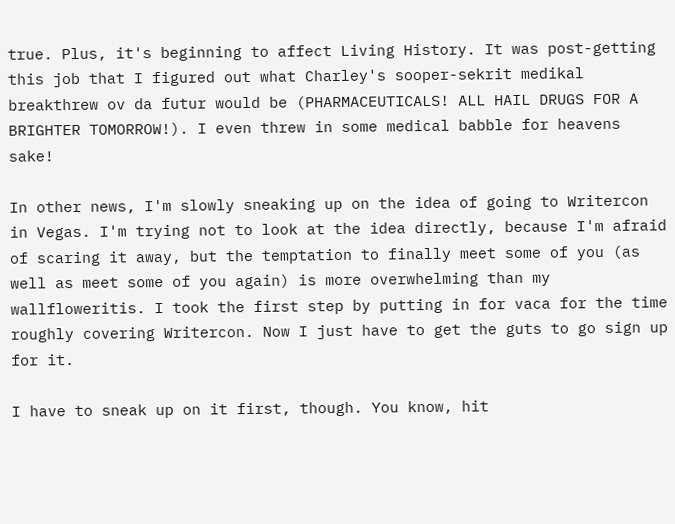true. Plus, it's beginning to affect Living History. It was post-getting this job that I figured out what Charley's sooper-sekrit medikal breakthrew ov da futur would be (PHARMACEUTICALS! ALL HAIL DRUGS FOR A BRIGHTER TOMORROW!). I even threw in some medical babble for heavens sake!

In other news, I'm slowly sneaking up on the idea of going to Writercon in Vegas. I'm trying not to look at the idea directly, because I'm afraid of scaring it away, but the temptation to finally meet some of you (as well as meet some of you again) is more overwhelming than my wallfloweritis. I took the first step by putting in for vaca for the time roughly covering Writercon. Now I just have to get the guts to go sign up for it.

I have to sneak up on it first, though. You know, hit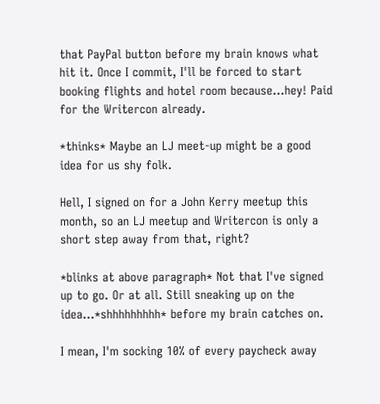that PayPal button before my brain knows what hit it. Once I commit, I'll be forced to start booking flights and hotel room because...hey! Paid for the Writercon already.

*thinks* Maybe an LJ meet-up might be a good idea for us shy folk.

Hell, I signed on for a John Kerry meetup this month, so an LJ meetup and Writercon is only a short step away from that, right?

*blinks at above paragraph* Not that I've signed up to go. Or at all. Still sneaking up on the idea...*shhhhhhhhh* before my brain catches on.

I mean, I'm socking 10% of every paycheck away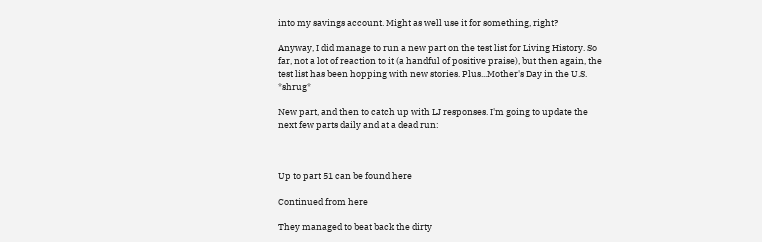into my savings account. Might as well use it for something, right?

Anyway, I did manage to run a new part on the test list for Living History. So far, not a lot of reaction to it (a handful of positive praise), but then again, the test list has been hopping with new stories. Plus...Mother's Day in the U.S. *shrug*

New part, and then to catch up with LJ responses. I'm going to update the next few parts daily and at a dead run:



Up to part 51 can be found here

Continued from here

They managed to beat back the dirty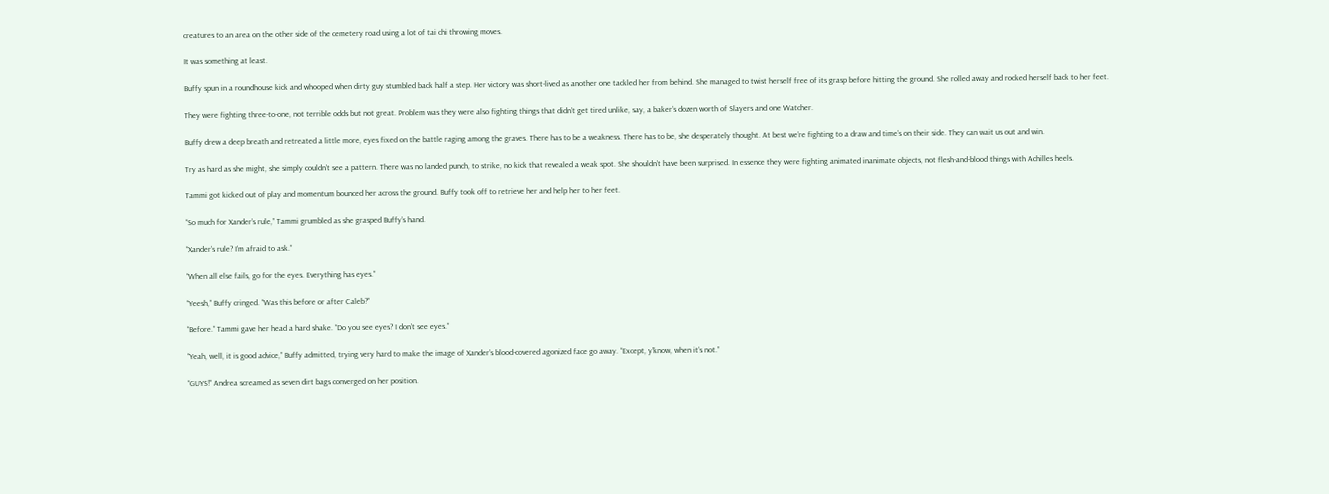creatures to an area on the other side of the cemetery road using a lot of tai chi throwing moves.

It was something at least.

Buffy spun in a roundhouse kick and whooped when dirty guy stumbled back half a step. Her victory was short-lived as another one tackled her from behind. She managed to twist herself free of its grasp before hitting the ground. She rolled away and rocked herself back to her feet.

They were fighting three-to-one, not terrible odds but not great. Problem was they were also fighting things that didn’t get tired unlike, say, a baker’s dozen worth of Slayers and one Watcher.

Buffy drew a deep breath and retreated a little more, eyes fixed on the battle raging among the graves. There has to be a weakness. There has to be, she desperately thought. At best we’re fighting to a draw and time’s on their side. They can wait us out and win.

Try as hard as she might, she simply couldn’t see a pattern. There was no landed punch, to strike, no kick that revealed a weak spot. She shouldn’t have been surprised. In essence they were fighting animated inanimate objects, not flesh-and-blood things with Achilles heels.

Tammi got kicked out of play and momentum bounced her across the ground. Buffy took off to retrieve her and help her to her feet.

“So much for Xander’s rule,” Tammi grumbled as she grasped Buffy’s hand.

“Xander’s rule? I’m afraid to ask.”

“When all else fails, go for the eyes. Everything has eyes.”

“Yeesh,” Buffy cringed. “Was this before or after Caleb?”

“Before.” Tammi gave her head a hard shake. “Do you see eyes? I don’t see eyes.”

“Yeah, well, it is good advice,” Buffy admitted, trying very hard to make the image of Xander’s blood-covered agonized face go away. “Except, y’know, when it’s not.”

“GUYS!” Andrea screamed as seven dirt bags converged on her position.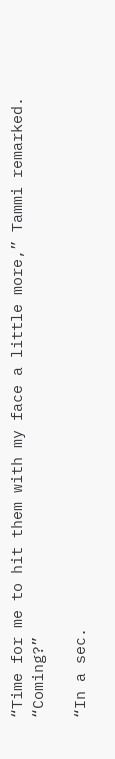“Time for me to hit them with my face a little more,” Tammi remarked. “Coming?”

“In a sec.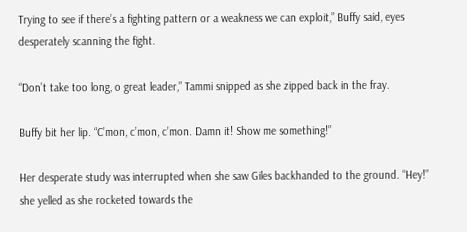Trying to see if there’s a fighting pattern or a weakness we can exploit,” Buffy said, eyes desperately scanning the fight.

“Don’t take too long, o great leader,” Tammi snipped as she zipped back in the fray.

Buffy bit her lip. “C’mon, c’mon, c’mon. Damn it! Show me something!”

Her desperate study was interrupted when she saw Giles backhanded to the ground. “Hey!” she yelled as she rocketed towards the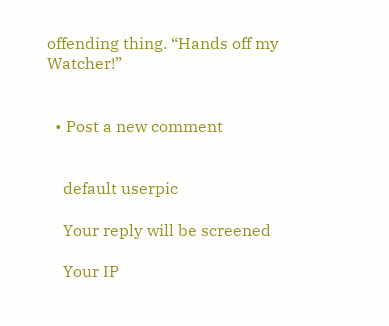offending thing. “Hands off my Watcher!”


  • Post a new comment


    default userpic

    Your reply will be screened

    Your IP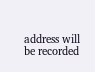address will be recorded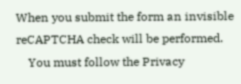When you submit the form an invisible reCAPTCHA check will be performed.
    You must follow the Privacy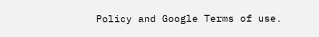Policy and Google Terms of use.